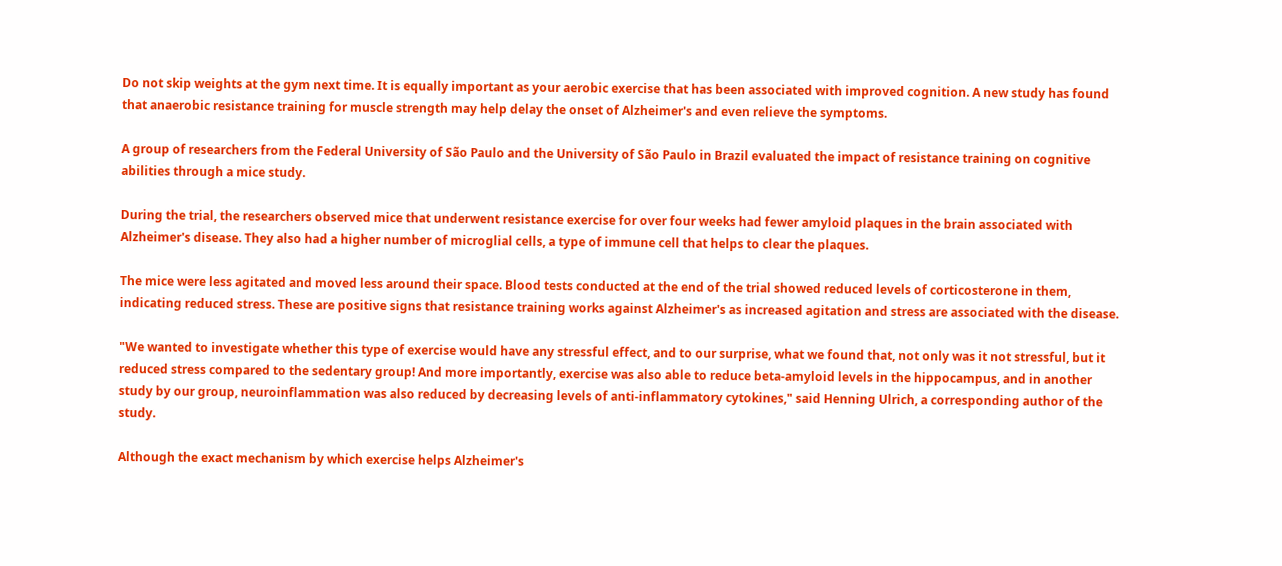Do not skip weights at the gym next time. It is equally important as your aerobic exercise that has been associated with improved cognition. A new study has found that anaerobic resistance training for muscle strength may help delay the onset of Alzheimer's and even relieve the symptoms.

A group of researchers from the Federal University of São Paulo and the University of São Paulo in Brazil evaluated the impact of resistance training on cognitive abilities through a mice study.

During the trial, the researchers observed mice that underwent resistance exercise for over four weeks had fewer amyloid plaques in the brain associated with Alzheimer's disease. They also had a higher number of microglial cells, a type of immune cell that helps to clear the plaques.

The mice were less agitated and moved less around their space. Blood tests conducted at the end of the trial showed reduced levels of corticosterone in them, indicating reduced stress. These are positive signs that resistance training works against Alzheimer's as increased agitation and stress are associated with the disease.

"We wanted to investigate whether this type of exercise would have any stressful effect, and to our surprise, what we found that, not only was it not stressful, but it reduced stress compared to the sedentary group! And more importantly, exercise was also able to reduce beta-amyloid levels in the hippocampus, and in another study by our group, neuroinflammation was also reduced by decreasing levels of anti-inflammatory cytokines," said Henning Ulrich, a corresponding author of the study.

Although the exact mechanism by which exercise helps Alzheimer's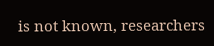is not known, researchers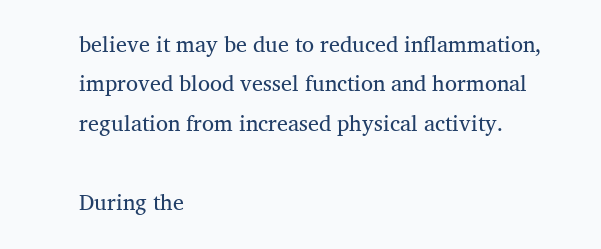believe it may be due to reduced inflammation, improved blood vessel function and hormonal regulation from increased physical activity.

During the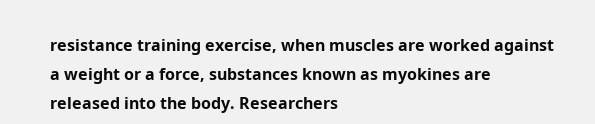resistance training exercise, when muscles are worked against a weight or a force, substances known as myokines are released into the body. Researchers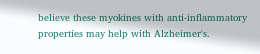believe these myokines with anti-inflammatory properties may help with Alzheimer's.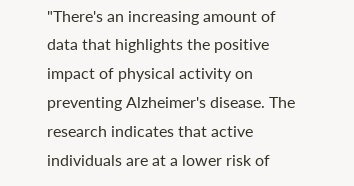"There's an increasing amount of data that highlights the positive impact of physical activity on preventing Alzheimer's disease. The research indicates that active individuals are at a lower risk of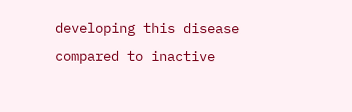developing this disease compared to inactive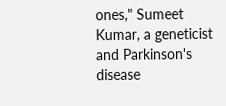ones," Sumeet Kumar, a geneticist and Parkinson's disease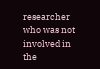researcher who was not involved in the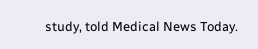study, told Medical News Today.